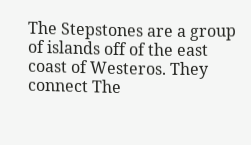The Stepstones are a group of islands off of the east coast of Westeros. They connect The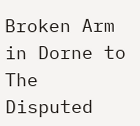Broken Arm in Dorne to The Disputed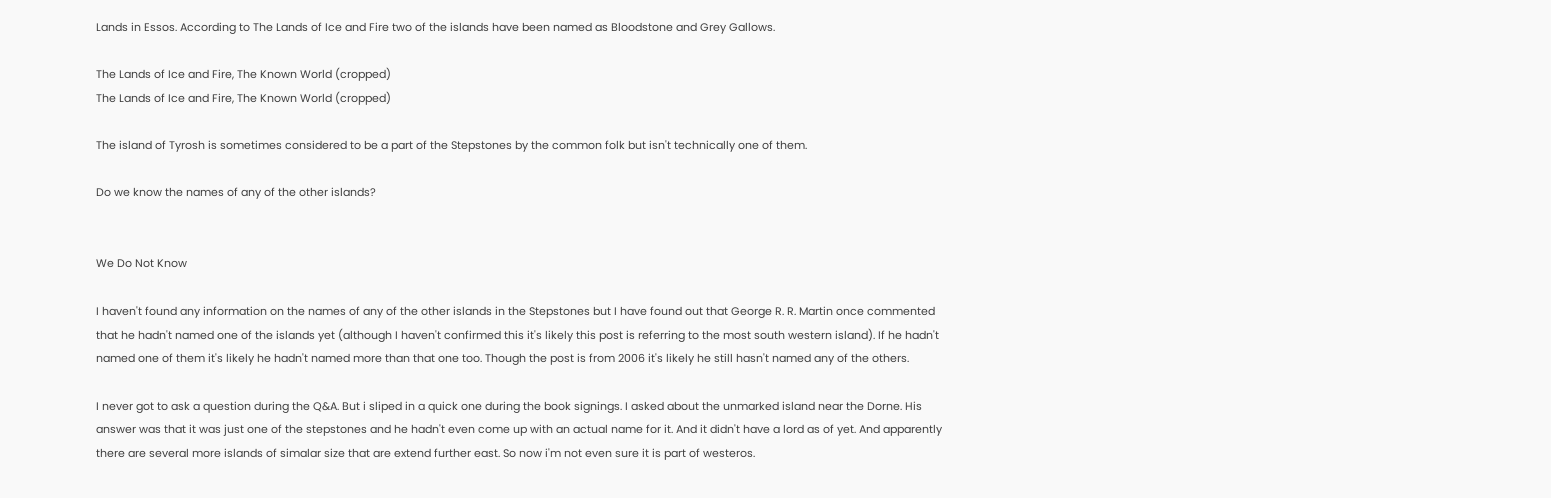Lands in Essos. According to The Lands of Ice and Fire two of the islands have been named as Bloodstone and Grey Gallows.

The Lands of Ice and Fire, The Known World (cropped)
The Lands of Ice and Fire, The Known World (cropped)

The island of Tyrosh is sometimes considered to be a part of the Stepstones by the common folk but isn't technically one of them.

Do we know the names of any of the other islands?


We Do Not Know

I haven't found any information on the names of any of the other islands in the Stepstones but I have found out that George R. R. Martin once commented that he hadn't named one of the islands yet (although I haven't confirmed this it's likely this post is referring to the most south western island). If he hadn't named one of them it's likely he hadn't named more than that one too. Though the post is from 2006 it's likely he still hasn't named any of the others.

I never got to ask a question during the Q&A. But i sliped in a quick one during the book signings. I asked about the unmarked island near the Dorne. His answer was that it was just one of the stepstones and he hadn't even come up with an actual name for it. And it didn't have a lord as of yet. And apparently there are several more islands of simalar size that are extend further east. So now i'm not even sure it is part of westeros.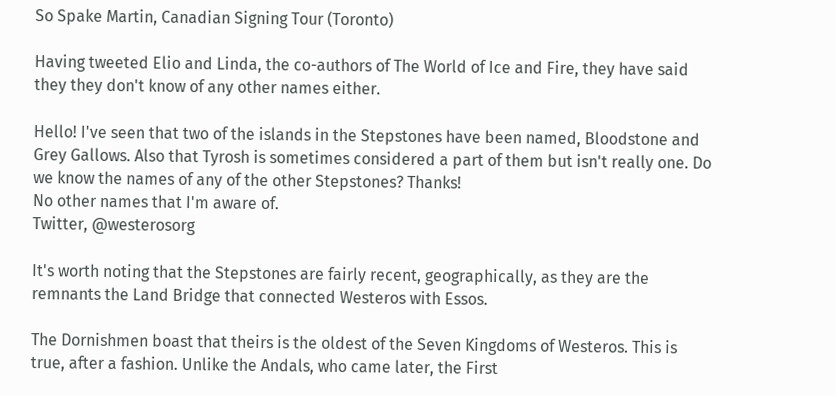So Spake Martin, Canadian Signing Tour (Toronto)

Having tweeted Elio and Linda, the co-authors of The World of Ice and Fire, they have said they they don't know of any other names either.

Hello! I've seen that two of the islands in the Stepstones have been named, Bloodstone and Grey Gallows. Also that Tyrosh is sometimes considered a part of them but isn't really one. Do we know the names of any of the other Stepstones? Thanks!
No other names that I'm aware of.
Twitter, @westerosorg

It's worth noting that the Stepstones are fairly recent, geographically, as they are the remnants the Land Bridge that connected Westeros with Essos.

The Dornishmen boast that theirs is the oldest of the Seven Kingdoms of Westeros. This is true, after a fashion. Unlike the Andals, who came later, the First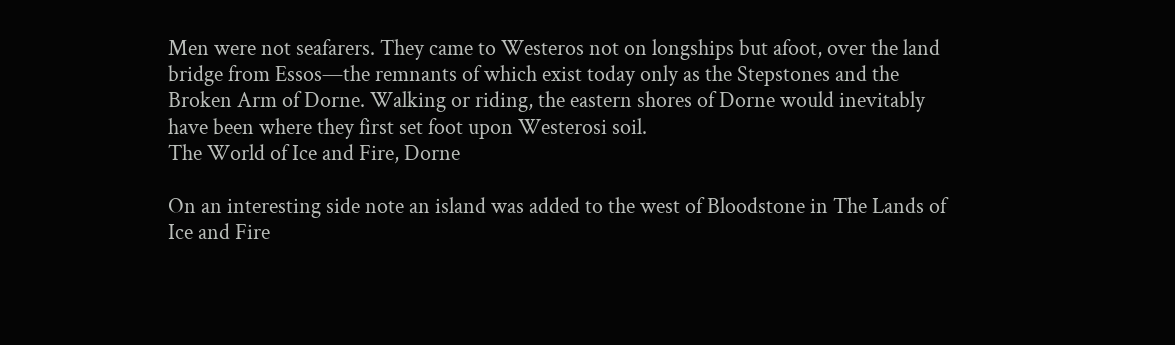Men were not seafarers. They came to Westeros not on longships but afoot, over the land bridge from Essos—the remnants of which exist today only as the Stepstones and the Broken Arm of Dorne. Walking or riding, the eastern shores of Dorne would inevitably have been where they first set foot upon Westerosi soil.
The World of Ice and Fire, Dorne

On an interesting side note an island was added to the west of Bloodstone in The Lands of Ice and Fire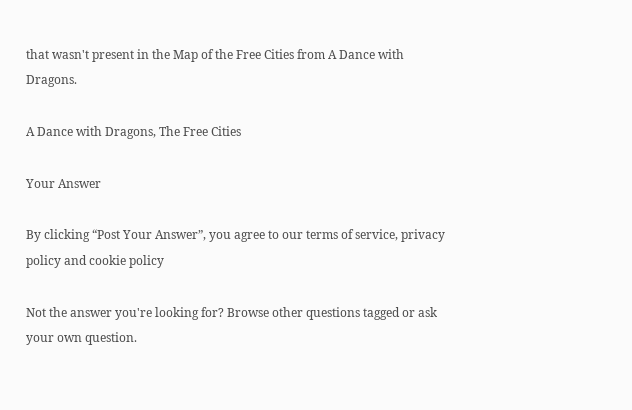that wasn't present in the Map of the Free Cities from A Dance with Dragons.

A Dance with Dragons, The Free Cities

Your Answer

By clicking “Post Your Answer”, you agree to our terms of service, privacy policy and cookie policy

Not the answer you're looking for? Browse other questions tagged or ask your own question.